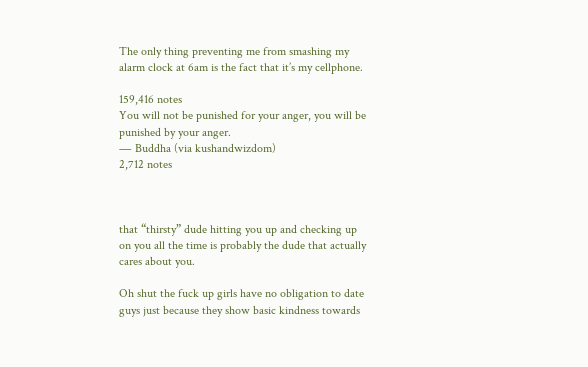The only thing preventing me from smashing my alarm clock at 6am is the fact that it’s my cellphone.

159,416 notes
You will not be punished for your anger, you will be punished by your anger.
― Buddha (via kushandwizdom)
2,712 notes



that “thirsty” dude hitting you up and checking up on you all the time is probably the dude that actually cares about you.

Oh shut the fuck up girls have no obligation to date guys just because they show basic kindness towards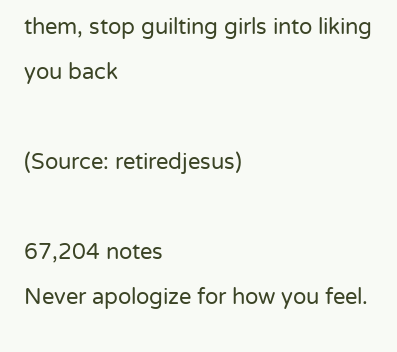them, stop guilting girls into liking you back

(Source: retiredjesus)

67,204 notes
Never apologize for how you feel.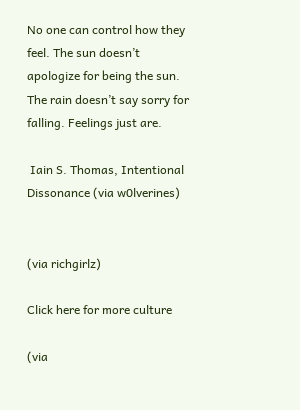No one can control how they feel. The sun doesn’t apologize for being the sun. The rain doesn’t say sorry for falling. Feelings just are.

 Iain S. Thomas, Intentional Dissonance (via w0lverines)


(via richgirlz)

Click here for more culture

(via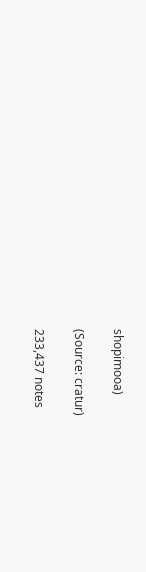shopimooa)

(Source: cratur)

233,437 notes